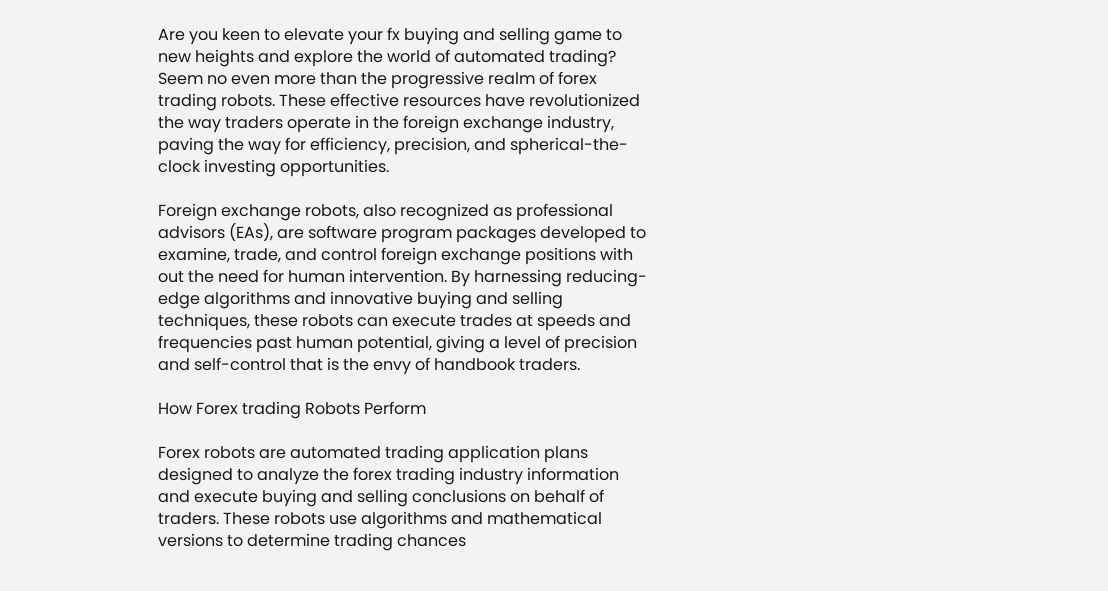Are you keen to elevate your fx buying and selling game to new heights and explore the world of automated trading? Seem no even more than the progressive realm of forex trading robots. These effective resources have revolutionized the way traders operate in the foreign exchange industry, paving the way for efficiency, precision, and spherical-the-clock investing opportunities.

Foreign exchange robots, also recognized as professional advisors (EAs), are software program packages developed to examine, trade, and control foreign exchange positions with out the need for human intervention. By harnessing reducing-edge algorithms and innovative buying and selling techniques, these robots can execute trades at speeds and frequencies past human potential, giving a level of precision and self-control that is the envy of handbook traders.

How Forex trading Robots Perform

Forex robots are automated trading application plans designed to analyze the forex trading industry information and execute buying and selling conclusions on behalf of traders. These robots use algorithms and mathematical versions to determine trading chances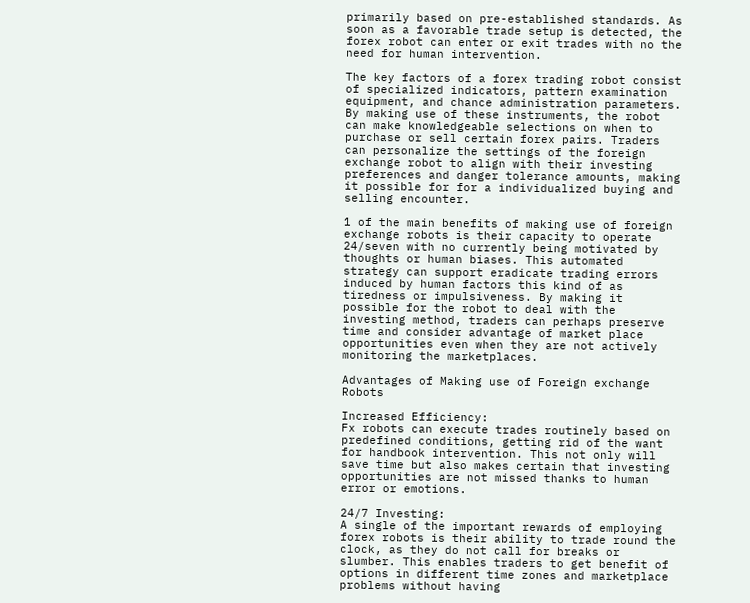primarily based on pre-established standards. As soon as a favorable trade setup is detected, the forex robot can enter or exit trades with no the need for human intervention.

The key factors of a forex trading robot consist of specialized indicators, pattern examination equipment, and chance administration parameters. By making use of these instruments, the robot can make knowledgeable selections on when to purchase or sell certain forex pairs. Traders can personalize the settings of the foreign exchange robot to align with their investing preferences and danger tolerance amounts, making it possible for for a individualized buying and selling encounter.

1 of the main benefits of making use of foreign exchange robots is their capacity to operate 24/seven with no currently being motivated by thoughts or human biases. This automated strategy can support eradicate trading errors induced by human factors this kind of as tiredness or impulsiveness. By making it possible for the robot to deal with the investing method, traders can perhaps preserve time and consider advantage of market place opportunities even when they are not actively monitoring the marketplaces.

Advantages of Making use of Foreign exchange Robots

Increased Efficiency:
Fx robots can execute trades routinely based on predefined conditions, getting rid of the want for handbook intervention. This not only will save time but also makes certain that investing opportunities are not missed thanks to human error or emotions.

24/7 Investing:
A single of the important rewards of employing forex robots is their ability to trade round the clock, as they do not call for breaks or slumber. This enables traders to get benefit of options in different time zones and marketplace problems without having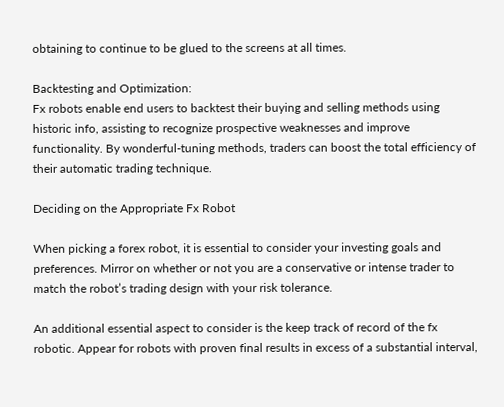obtaining to continue to be glued to the screens at all times.

Backtesting and Optimization:
Fx robots enable end users to backtest their buying and selling methods using historic info, assisting to recognize prospective weaknesses and improve functionality. By wonderful-tuning methods, traders can boost the total efficiency of their automatic trading technique.

Deciding on the Appropriate Fx Robot

When picking a forex robot, it is essential to consider your investing goals and preferences. Mirror on whether or not you are a conservative or intense trader to match the robot’s trading design with your risk tolerance.

An additional essential aspect to consider is the keep track of record of the fx robotic. Appear for robots with proven final results in excess of a substantial interval,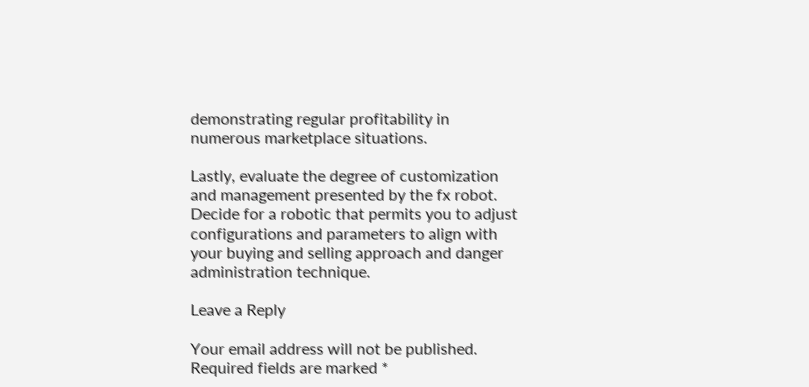demonstrating regular profitability in numerous marketplace situations.

Lastly, evaluate the degree of customization and management presented by the fx robot. Decide for a robotic that permits you to adjust configurations and parameters to align with your buying and selling approach and danger administration technique.

Leave a Reply

Your email address will not be published. Required fields are marked *